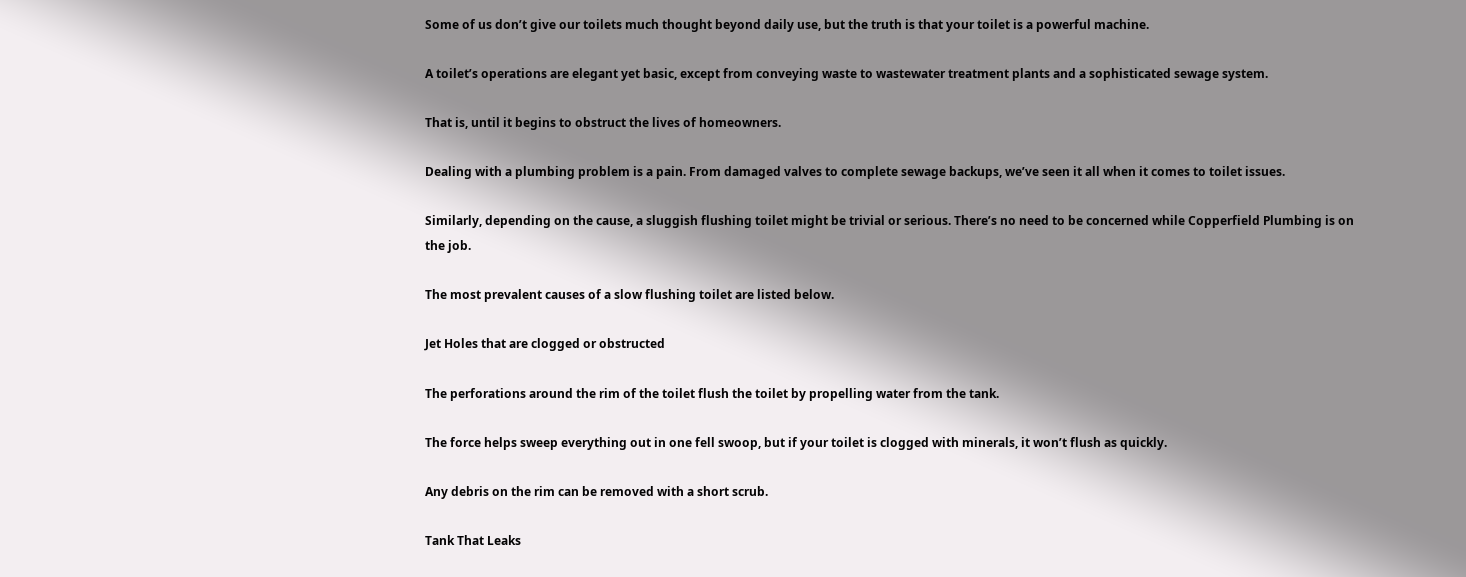Some of us don’t give our toilets much thought beyond daily use, but the truth is that your toilet is a powerful machine.

A toilet’s operations are elegant yet basic, except from conveying waste to wastewater treatment plants and a sophisticated sewage system.

That is, until it begins to obstruct the lives of homeowners.

Dealing with a plumbing problem is a pain. From damaged valves to complete sewage backups, we’ve seen it all when it comes to toilet issues.

Similarly, depending on the cause, a sluggish flushing toilet might be trivial or serious. There’s no need to be concerned while Copperfield Plumbing is on the job.

The most prevalent causes of a slow flushing toilet are listed below.

Jet Holes that are clogged or obstructed

The perforations around the rim of the toilet flush the toilet by propelling water from the tank.

The force helps sweep everything out in one fell swoop, but if your toilet is clogged with minerals, it won’t flush as quickly.

Any debris on the rim can be removed with a short scrub.

Tank That Leaks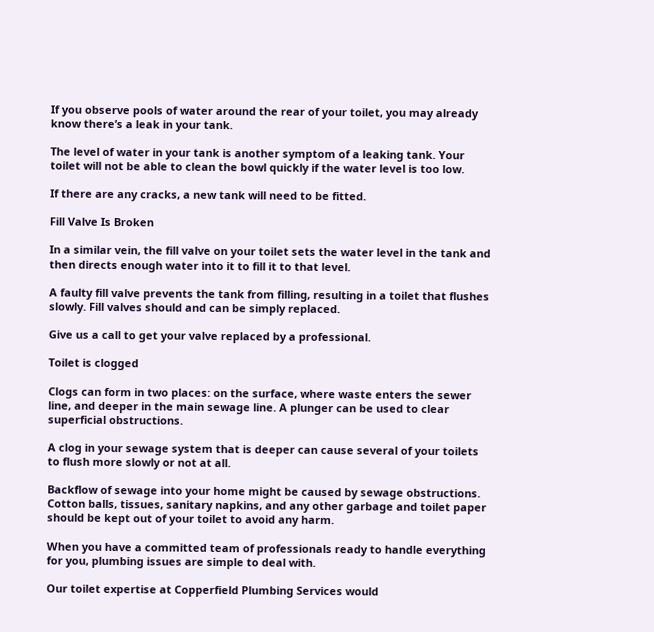If you observe pools of water around the rear of your toilet, you may already know there’s a leak in your tank.

The level of water in your tank is another symptom of a leaking tank. Your toilet will not be able to clean the bowl quickly if the water level is too low.

If there are any cracks, a new tank will need to be fitted.

Fill Valve Is Broken

In a similar vein, the fill valve on your toilet sets the water level in the tank and then directs enough water into it to fill it to that level.

A faulty fill valve prevents the tank from filling, resulting in a toilet that flushes slowly. Fill valves should and can be simply replaced.

Give us a call to get your valve replaced by a professional.

Toilet is clogged

Clogs can form in two places: on the surface, where waste enters the sewer line, and deeper in the main sewage line. A plunger can be used to clear superficial obstructions.

A clog in your sewage system that is deeper can cause several of your toilets to flush more slowly or not at all.

Backflow of sewage into your home might be caused by sewage obstructions. Cotton balls, tissues, sanitary napkins, and any other garbage and toilet paper should be kept out of your toilet to avoid any harm.

When you have a committed team of professionals ready to handle everything for you, plumbing issues are simple to deal with.

Our toilet expertise at Copperfield Plumbing Services would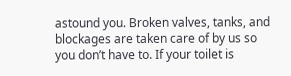astound you. Broken valves, tanks, and blockages are taken care of by us so you don’t have to. If your toilet is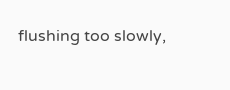flushing too slowly,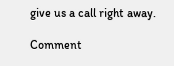give us a call right away.

Comment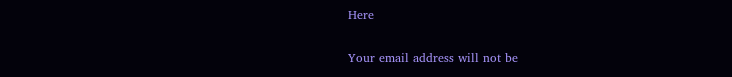Here

Your email address will not be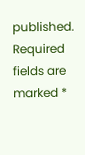published. Required fields are marked *